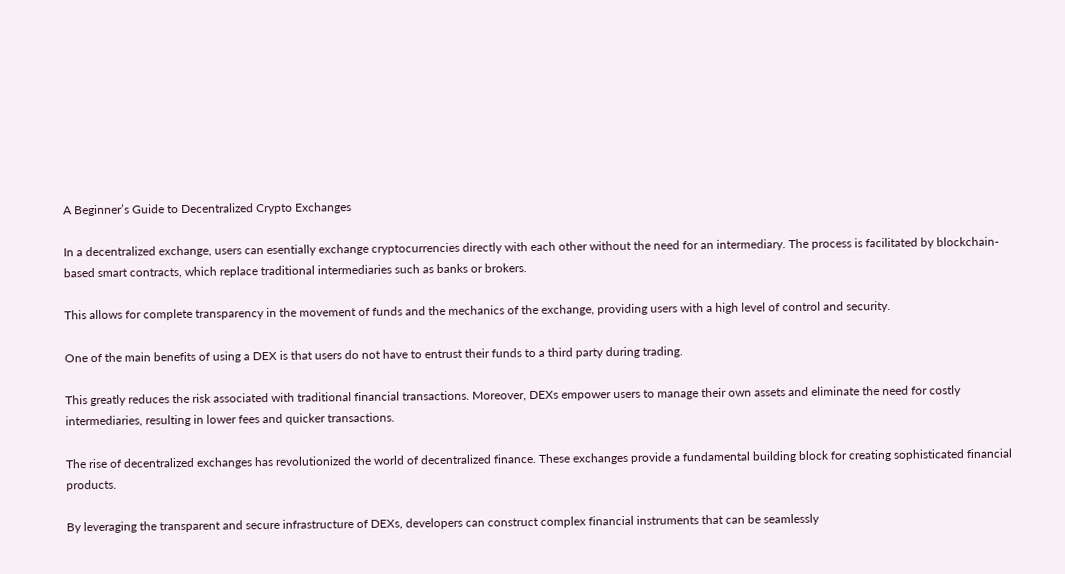A Beginner’s Guide to Decentralized Crypto Exchanges

In a decentralized exchange, users can esentially exchange cryptocurrencies directly with each other without the need for an intermediary. The process is facilitated by blockchain-based smart contracts, which replace traditional intermediaries such as banks or brokers.

This allows for complete transparency in the movement of funds and the mechanics of the exchange, providing users with a high level of control and security.

One of the main benefits of using a DEX is that users do not have to entrust their funds to a third party during trading.

This greatly reduces the risk associated with traditional financial transactions. Moreover, DEXs empower users to manage their own assets and eliminate the need for costly intermediaries, resulting in lower fees and quicker transactions.

The rise of decentralized exchanges has revolutionized the world of decentralized finance. These exchanges provide a fundamental building block for creating sophisticated financial products.

By leveraging the transparent and secure infrastructure of DEXs, developers can construct complex financial instruments that can be seamlessly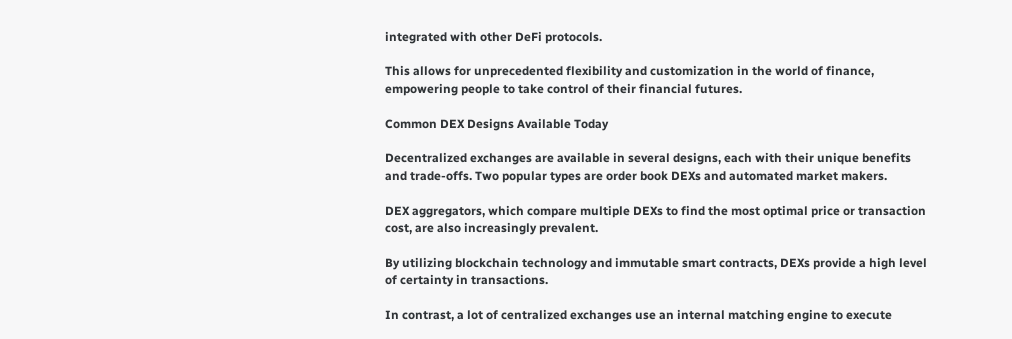integrated with other DeFi protocols.

This allows for unprecedented flexibility and customization in the world of finance, empowering people to take control of their financial futures.

Common DEX Designs Available Today

Decentralized exchanges are available in several designs, each with their unique benefits and trade-offs. Two popular types are order book DEXs and automated market makers.

DEX aggregators, which compare multiple DEXs to find the most optimal price or transaction cost, are also increasingly prevalent.

By utilizing blockchain technology and immutable smart contracts, DEXs provide a high level of certainty in transactions.

In contrast, a lot of centralized exchanges use an internal matching engine to execute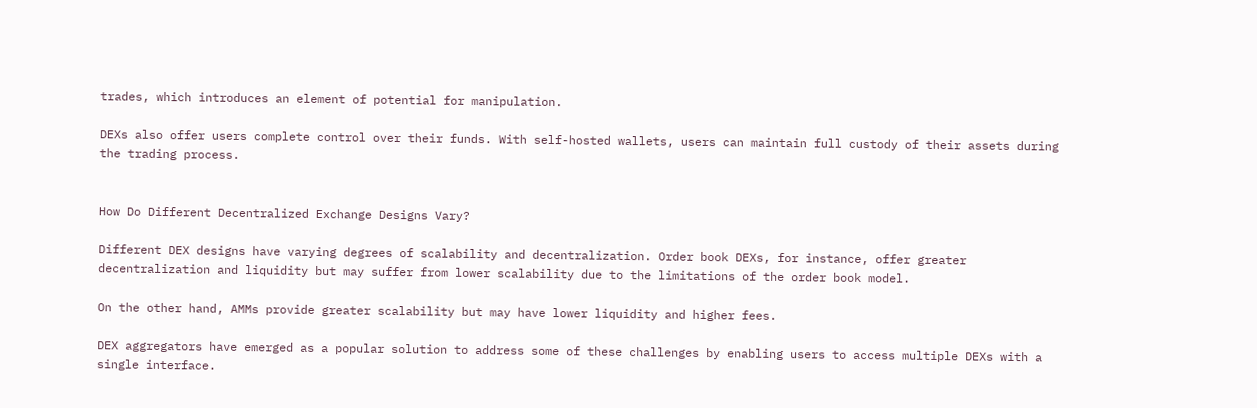trades, which introduces an element of potential for manipulation.

DEXs also offer users complete control over their funds. With self-hosted wallets, users can maintain full custody of their assets during the trading process.


How Do Different Decentralized Exchange Designs Vary?

Different DEX designs have varying degrees of scalability and decentralization. Order book DEXs, for instance, offer greater decentralization and liquidity but may suffer from lower scalability due to the limitations of the order book model.

On the other hand, AMMs provide greater scalability but may have lower liquidity and higher fees.

DEX aggregators have emerged as a popular solution to address some of these challenges by enabling users to access multiple DEXs with a single interface.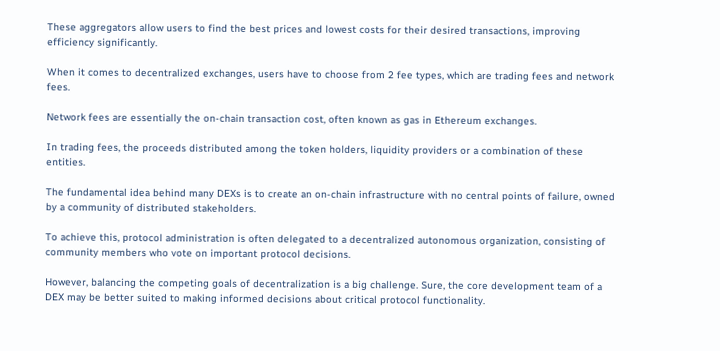These aggregators allow users to find the best prices and lowest costs for their desired transactions, improving efficiency significantly.

When it comes to decentralized exchanges, users have to choose from 2 fee types, which are trading fees and network fees.

Network fees are essentially the on-chain transaction cost, often known as gas in Ethereum exchanges.

In trading fees, the proceeds distributed among the token holders, liquidity providers or a combination of these entities.

The fundamental idea behind many DEXs is to create an on-chain infrastructure with no central points of failure, owned by a community of distributed stakeholders.

To achieve this, protocol administration is often delegated to a decentralized autonomous organization, consisting of community members who vote on important protocol decisions.

However, balancing the competing goals of decentralization is a big challenge. Sure, the core development team of a DEX may be better suited to making informed decisions about critical protocol functionality.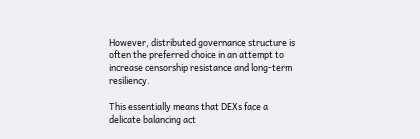However, distributed governance structure is often the preferred choice in an attempt to increase censorship resistance and long-term resiliency.

This essentially means that DEXs face a delicate balancing act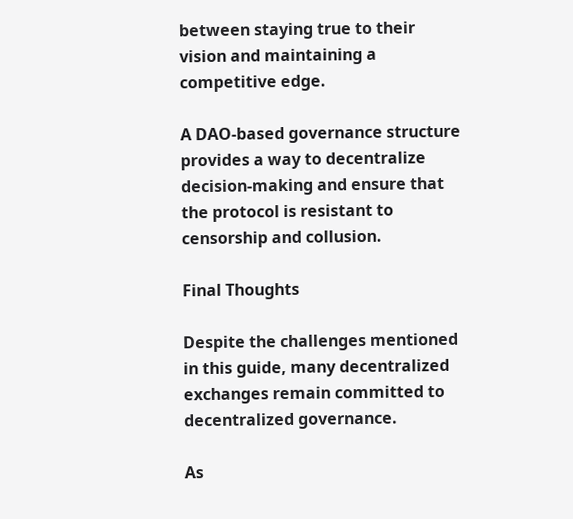between staying true to their vision and maintaining a competitive edge.

A DAO-based governance structure provides a way to decentralize decision-making and ensure that the protocol is resistant to censorship and collusion.

Final Thoughts

Despite the challenges mentioned in this guide, many decentralized exchanges remain committed to decentralized governance.

As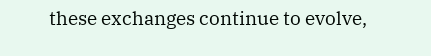these exchanges continue to evolve,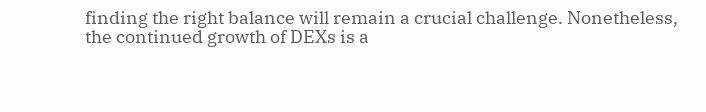finding the right balance will remain a crucial challenge. Nonetheless, the continued growth of DEXs is a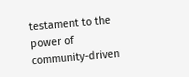testament to the power of community-driven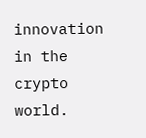innovation in the crypto world.